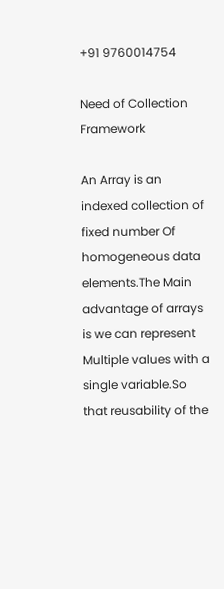+91 9760014754

Need of Collection Framework

An Array is an indexed collection of fixed number Of homogeneous data elements.The Main advantage of arrays is we can represent Multiple values with a single variable.So that reusability of the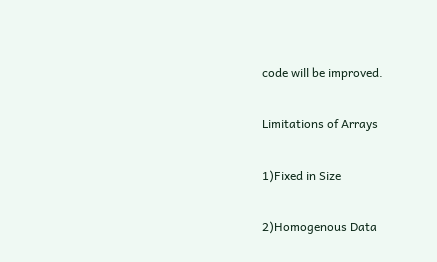code will be improved.

Limitations of Arrays

1)Fixed in Size

2)Homogenous Data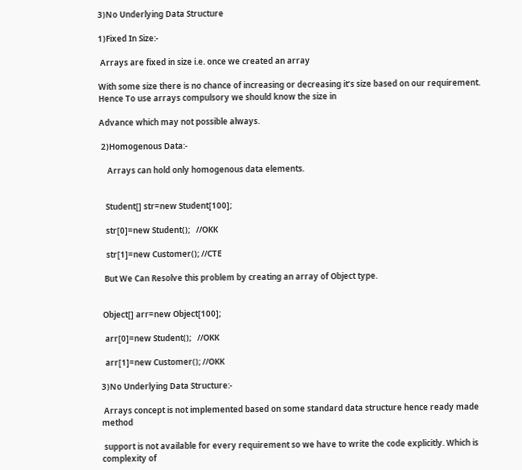3)No Underlying Data Structure

1)Fixed In Size:-

 Arrays are fixed in size i.e. once we created an array

With some size there is no chance of increasing or decreasing it’s size based on our requirement. Hence To use arrays compulsory we should know the size in

Advance which may not possible always.

 2)Homogenous Data:-

    Arrays can hold only homogenous data elements.


   Student[] str=new Student[100];

   str[0]=new Student();   //OKK

   str[1]=new Customer(); //CTE

  But We Can Resolve this problem by creating an array of Object type.


 Object[] arr=new Object[100];

  arr[0]=new Student();   //OKK

  arr[1]=new Customer(); //OKK

3)No Underlying Data Structure:-

 Arrays concept is not implemented based on some standard data structure hence ready made method

 support is not available for every requirement so we have to write the code explicitly. Which is complexity of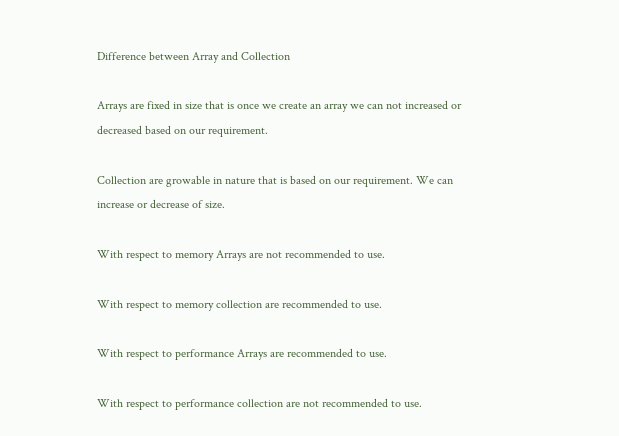Difference between Array and Collection

Arrays are fixed in size that is once we create an array we can not increased or decreased based on our requirement.

Collection are growable in nature that is based on our requirement. We can increase or decrease of size.

With respect to memory Arrays are not recommended to use.

With respect to memory collection are recommended to use.

With respect to performance Arrays are recommended to use.

With respect to performance collection are not recommended to use.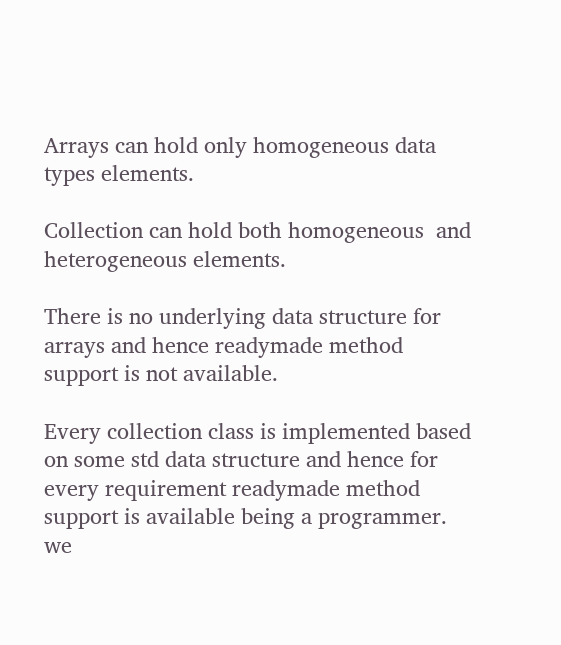Arrays can hold only homogeneous data types elements.

Collection can hold both homogeneous  and  heterogeneous elements.

There is no underlying data structure for arrays and hence readymade method support is not available.

Every collection class is implemented based on some std data structure and hence for every requirement readymade method support is available being a programmer. we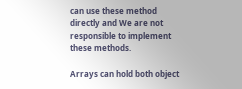can use these method directly and We are not responsible to implement these methods.

Arrays can hold both object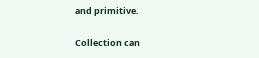and primitive.

Collection can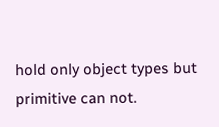hold only object types but primitive can not.